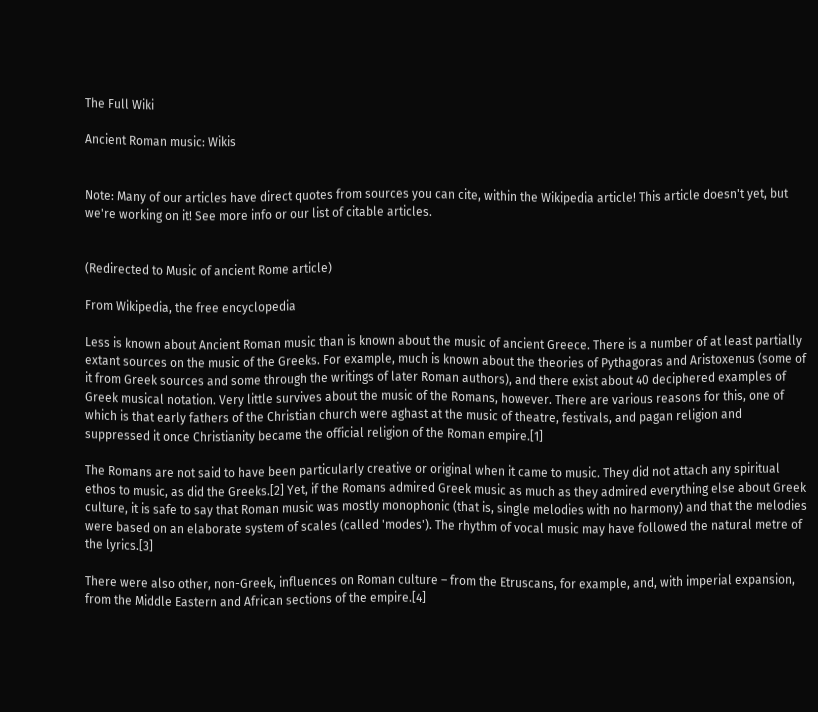The Full Wiki

Ancient Roman music: Wikis


Note: Many of our articles have direct quotes from sources you can cite, within the Wikipedia article! This article doesn't yet, but we're working on it! See more info or our list of citable articles.


(Redirected to Music of ancient Rome article)

From Wikipedia, the free encyclopedia

Less is known about Ancient Roman music than is known about the music of ancient Greece. There is a number of at least partially extant sources on the music of the Greeks. For example, much is known about the theories of Pythagoras and Aristoxenus (some of it from Greek sources and some through the writings of later Roman authors), and there exist about 40 deciphered examples of Greek musical notation. Very little survives about the music of the Romans, however. There are various reasons for this, one of which is that early fathers of the Christian church were aghast at the music of theatre, festivals, and pagan religion and suppressed it once Christianity became the official religion of the Roman empire.[1]

The Romans are not said to have been particularly creative or original when it came to music. They did not attach any spiritual ethos to music, as did the Greeks.[2] Yet, if the Romans admired Greek music as much as they admired everything else about Greek culture, it is safe to say that Roman music was mostly monophonic (that is, single melodies with no harmony) and that the melodies were based on an elaborate system of scales (called 'modes'). The rhythm of vocal music may have followed the natural metre of the lyrics.[3]

There were also other, non-Greek, influences on Roman culture – from the Etruscans, for example, and, with imperial expansion, from the Middle Eastern and African sections of the empire.[4]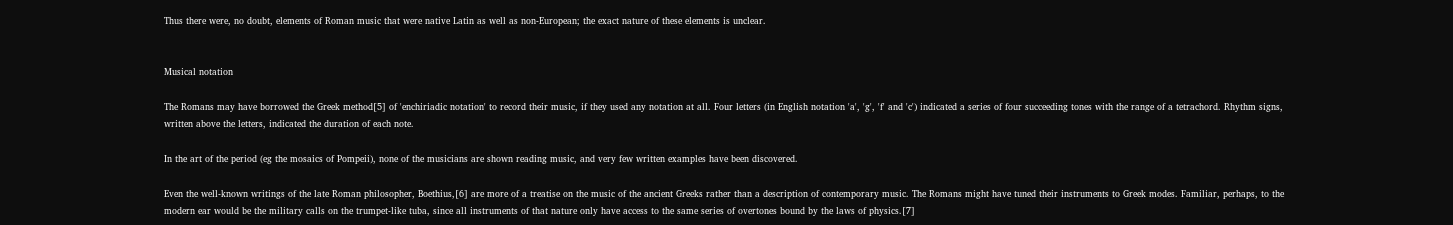Thus there were, no doubt, elements of Roman music that were native Latin as well as non-European; the exact nature of these elements is unclear.


Musical notation

The Romans may have borrowed the Greek method[5] of 'enchiriadic notation' to record their music, if they used any notation at all. Four letters (in English notation 'a', 'g', 'f' and 'c') indicated a series of four succeeding tones with the range of a tetrachord. Rhythm signs, written above the letters, indicated the duration of each note.

In the art of the period (eg the mosaics of Pompeii), none of the musicians are shown reading music, and very few written examples have been discovered.

Even the well-known writings of the late Roman philosopher, Boethius,[6] are more of a treatise on the music of the ancient Greeks rather than a description of contemporary music. The Romans might have tuned their instruments to Greek modes. Familiar, perhaps, to the modern ear would be the military calls on the trumpet-like tuba, since all instruments of that nature only have access to the same series of overtones bound by the laws of physics.[7]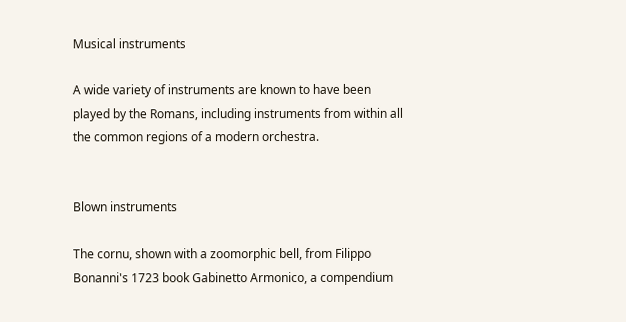Musical instruments

A wide variety of instruments are known to have been played by the Romans, including instruments from within all the common regions of a modern orchestra.


Blown instruments

The cornu, shown with a zoomorphic bell, from Filippo Bonanni's 1723 book Gabinetto Armonico, a compendium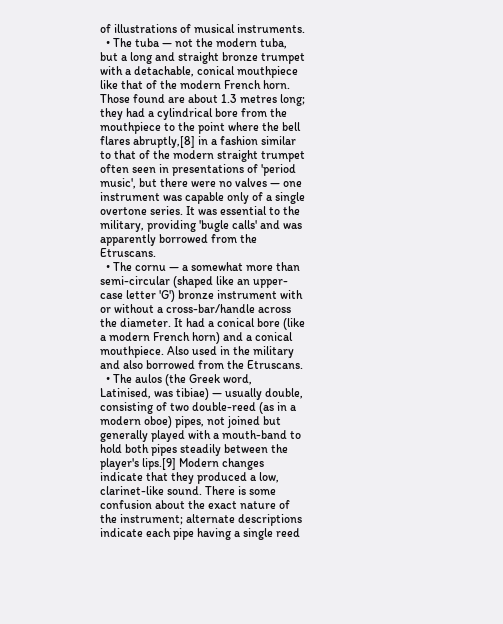of illustrations of musical instruments.
  • The tuba — not the modern tuba, but a long and straight bronze trumpet with a detachable, conical mouthpiece like that of the modern French horn. Those found are about 1.3 metres long; they had a cylindrical bore from the mouthpiece to the point where the bell flares abruptly,[8] in a fashion similar to that of the modern straight trumpet often seen in presentations of 'period music', but there were no valves — one instrument was capable only of a single overtone series. It was essential to the military, providing 'bugle calls' and was apparently borrowed from the Etruscans.
  • The cornu — a somewhat more than semi-circular (shaped like an upper-case letter 'G') bronze instrument with or without a cross-bar/handle across the diameter. It had a conical bore (like a modern French horn) and a conical mouthpiece. Also used in the military and also borrowed from the Etruscans.
  • The aulos (the Greek word, Latinised, was tibiae) — usually double, consisting of two double-reed (as in a modern oboe) pipes, not joined but generally played with a mouth-band to hold both pipes steadily between the player's lips.[9] Modern changes indicate that they produced a low, clarinet-like sound. There is some confusion about the exact nature of the instrument; alternate descriptions indicate each pipe having a single reed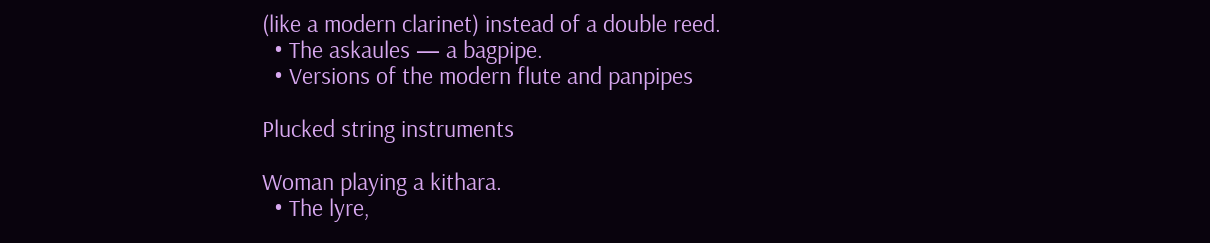(like a modern clarinet) instead of a double reed.
  • The askaules — a bagpipe.
  • Versions of the modern flute and panpipes

Plucked string instruments

Woman playing a kithara.
  • The lyre,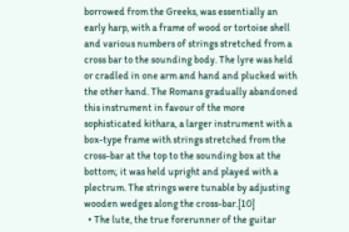borrowed from the Greeks, was essentially an early harp, with a frame of wood or tortoise shell and various numbers of strings stretched from a cross bar to the sounding body. The lyre was held or cradled in one arm and hand and plucked with the other hand. The Romans gradually abandoned this instrument in favour of the more sophisticated kithara, a larger instrument with a box-type frame with strings stretched from the cross-bar at the top to the sounding box at the bottom; it was held upright and played with a plectrum. The strings were tunable by adjusting wooden wedges along the cross-bar.[10]
  • The lute, the true forerunner of the guitar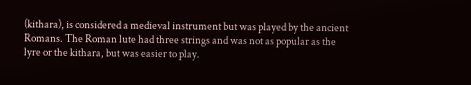(kithara), is considered a medieval instrument but was played by the ancient Romans. The Roman lute had three strings and was not as popular as the lyre or the kithara, but was easier to play.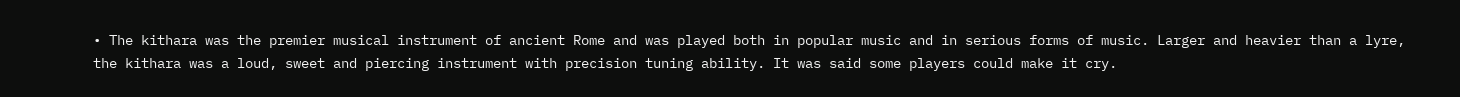• The kithara was the premier musical instrument of ancient Rome and was played both in popular music and in serious forms of music. Larger and heavier than a lyre, the kithara was a loud, sweet and piercing instrument with precision tuning ability. It was said some players could make it cry.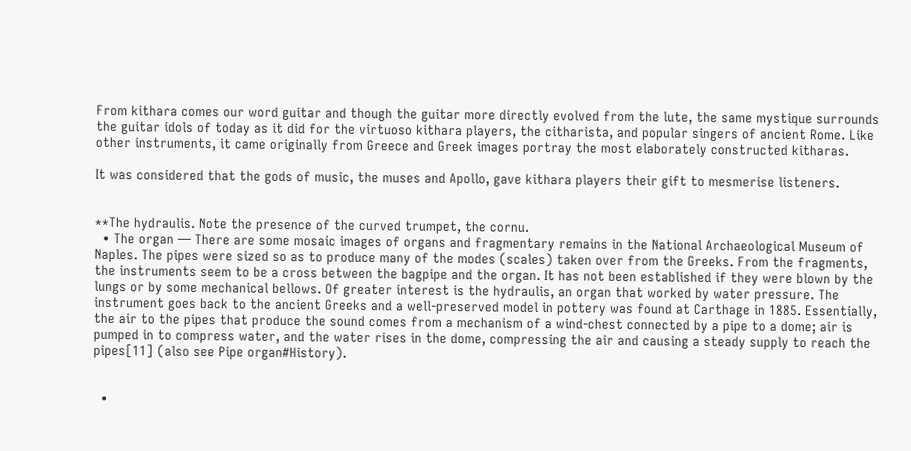From kithara comes our word guitar and though the guitar more directly evolved from the lute, the same mystique surrounds the guitar idols of today as it did for the virtuoso kithara players, the citharista, and popular singers of ancient Rome. Like other instruments, it came originally from Greece and Greek images portray the most elaborately constructed kitharas.

It was considered that the gods of music, the muses and Apollo, gave kithara players their gift to mesmerise listeners.


**The hydraulis. Note the presence of the curved trumpet, the cornu.
  • The organ — There are some mosaic images of organs and fragmentary remains in the National Archaeological Museum of Naples. The pipes were sized so as to produce many of the modes (scales) taken over from the Greeks. From the fragments, the instruments seem to be a cross between the bagpipe and the organ. It has not been established if they were blown by the lungs or by some mechanical bellows. Of greater interest is the hydraulis, an organ that worked by water pressure. The instrument goes back to the ancient Greeks and a well-preserved model in pottery was found at Carthage in 1885. Essentially, the air to the pipes that produce the sound comes from a mechanism of a wind-chest connected by a pipe to a dome; air is pumped in to compress water, and the water rises in the dome, compressing the air and causing a steady supply to reach the pipes[11] (also see Pipe organ#History).


  •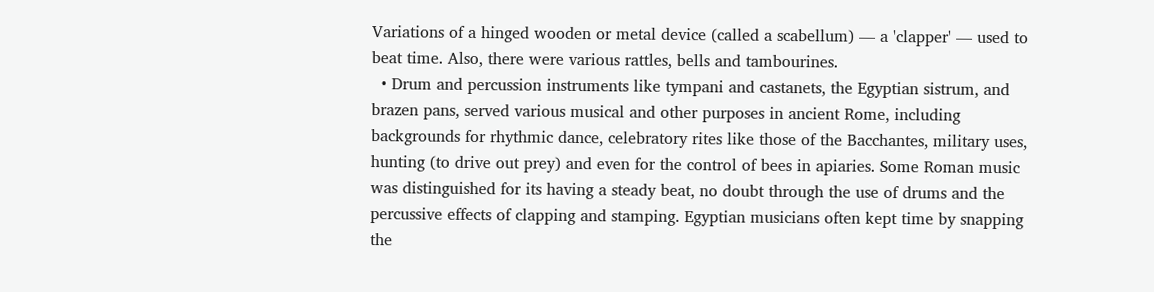Variations of a hinged wooden or metal device (called a scabellum) — a 'clapper' — used to beat time. Also, there were various rattles, bells and tambourines.
  • Drum and percussion instruments like tympani and castanets, the Egyptian sistrum, and brazen pans, served various musical and other purposes in ancient Rome, including backgrounds for rhythmic dance, celebratory rites like those of the Bacchantes, military uses, hunting (to drive out prey) and even for the control of bees in apiaries. Some Roman music was distinguished for its having a steady beat, no doubt through the use of drums and the percussive effects of clapping and stamping. Egyptian musicians often kept time by snapping the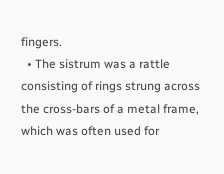fingers.
  • The sistrum was a rattle consisting of rings strung across the cross-bars of a metal frame, which was often used for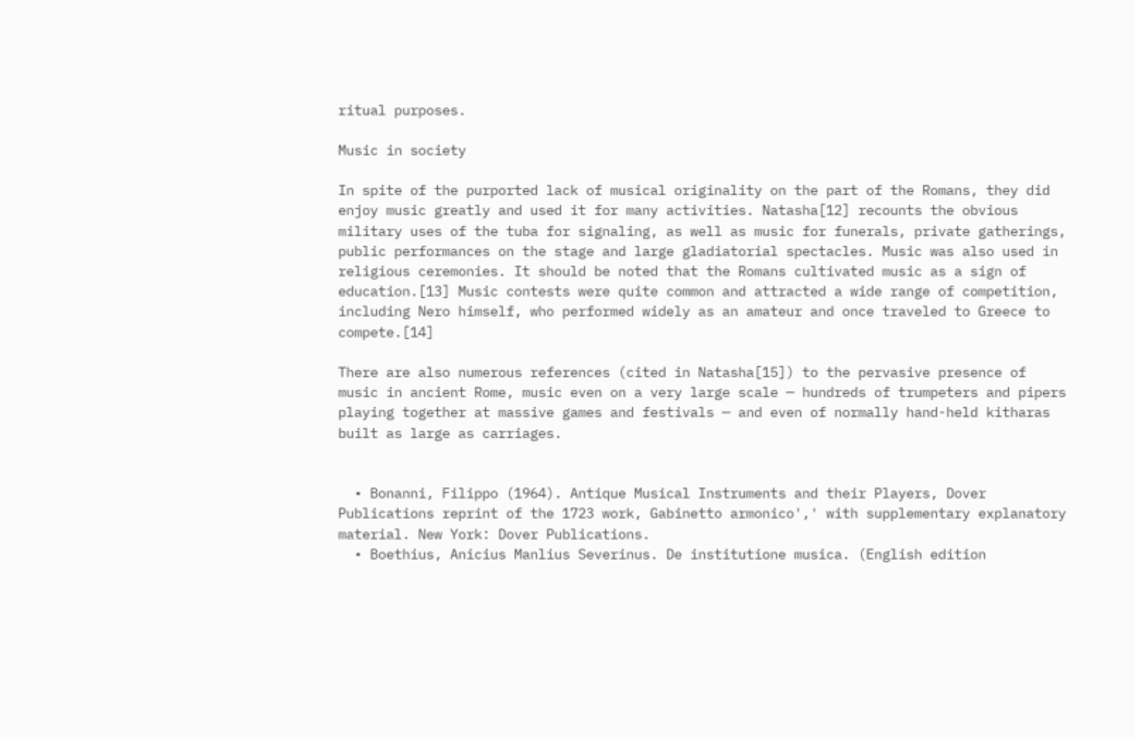ritual purposes.

Music in society

In spite of the purported lack of musical originality on the part of the Romans, they did enjoy music greatly and used it for many activities. Natasha[12] recounts the obvious military uses of the tuba for signaling, as well as music for funerals, private gatherings, public performances on the stage and large gladiatorial spectacles. Music was also used in religious ceremonies. It should be noted that the Romans cultivated music as a sign of education.[13] Music contests were quite common and attracted a wide range of competition, including Nero himself, who performed widely as an amateur and once traveled to Greece to compete.[14]

There are also numerous references (cited in Natasha[15]) to the pervasive presence of music in ancient Rome, music even on a very large scale — hundreds of trumpeters and pipers playing together at massive games and festivals — and even of normally hand-held kitharas built as large as carriages.


  • Bonanni, Filippo (1964). Antique Musical Instruments and their Players, Dover Publications reprint of the 1723 work, Gabinetto armonico',' with supplementary explanatory material. New York: Dover Publications.
  • Boethius, Anicius Manlius Severinus. De institutione musica. (English edition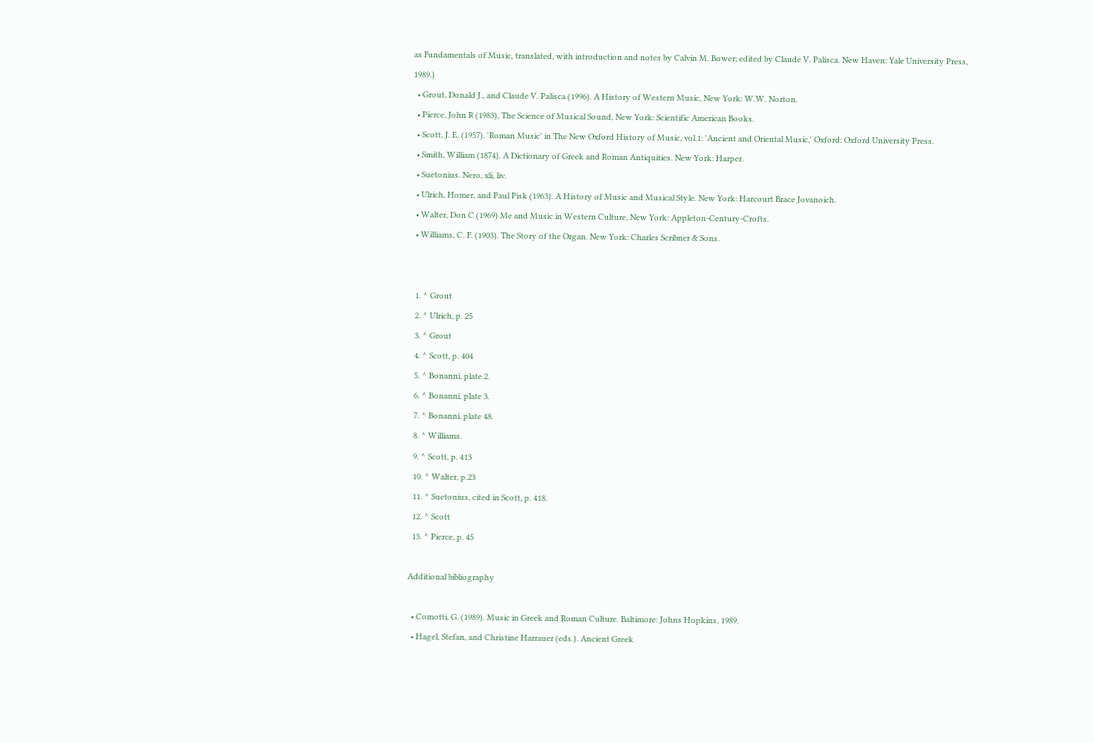as Fundamentals of Music, translated, with introduction and notes by Calvin M. Bower; edited by Claude V. Palisca. New Haven: Yale University Press, 1989.)
  • Grout, Donald J., and Claude V. Palisca (1996). A History of Western Music, New York: W.W. Norton.
  • Pierce, John R (1983), The Science of Musical Sound, New York: Scientific American Books.
  • Scott, J. E. (1957). 'Roman Music' in The New Oxford History of Music, vol.1: 'Ancient and Oriental Music,' Oxford: Oxford University Press.
  • Smith, William (1874). A Dictionary of Greek and Roman Antiquities. New York: Harper.
  • Suetonius. Nero, xli, liv.
  • Ulrich, Homer, and Paul Pisk (1963). A History of Music and Musical Style. New York: Harcourt Brace Jovanoich.
  • Walter, Don C (1969) Me and Music in Western Culture, New York: Appleton-Century-Crofts.
  • Williams, C. F. (1903). The Story of the Organ. New York: Charles Scribner & Sons.


  1. ^ Grout
  2. ^ Ulrich, p. 25
  3. ^ Grout
  4. ^ Scott, p. 404
  5. ^ Bonanni, plate 2.
  6. ^ Bonanni, plate 3.
  7. ^ Bonanni, plate 48.
  8. ^ Williams.
  9. ^ Scott, p. 413
  10. ^ Walter, p.23
  11. ^ Suetonius, cited in Scott, p. 418.
  12. ^ Scott
  13. ^ Pierce, p. 45

Additional bibliography

  • Comotti, G. (1989). Music in Greek and Roman Culture. Baltimore: Johns Hopkins, 1989.
  • Hagel, Stefan, and Christine Harrauer (eds.). Ancient Greek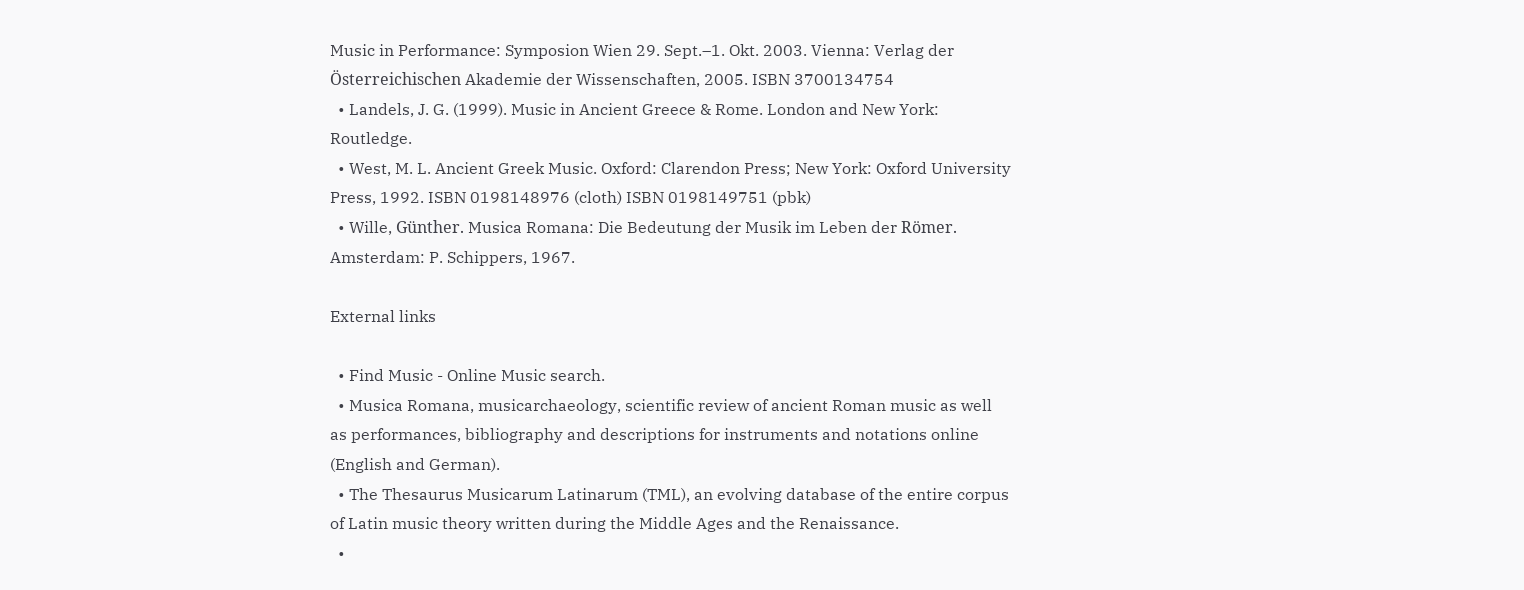Music in Performance: Symposion Wien 29. Sept.–1. Okt. 2003. Vienna: Verlag der Österreichischen Akademie der Wissenschaften, 2005. ISBN 3700134754
  • Landels, J. G. (1999). Music in Ancient Greece & Rome. London and New York: Routledge.
  • West, M. L. Ancient Greek Music. Oxford: Clarendon Press; New York: Oxford University Press, 1992. ISBN 0198148976 (cloth) ISBN 0198149751 (pbk)
  • Wille, Günther. Musica Romana: Die Bedeutung der Musik im Leben der Römer. Amsterdam: P. Schippers, 1967.

External links

  • Find Music - Online Music search.
  • Musica Romana, musicarchaeology, scientific review of ancient Roman music as well as performances, bibliography and descriptions for instruments and notations online (English and German).
  • The Thesaurus Musicarum Latinarum (TML), an evolving database of the entire corpus of Latin music theory written during the Middle Ages and the Renaissance.
  •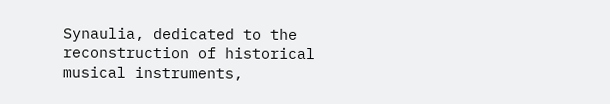Synaulia, dedicated to the reconstruction of historical musical instruments,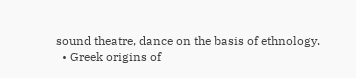sound theatre, dance on the basis of ethnology.
  • Greek origins of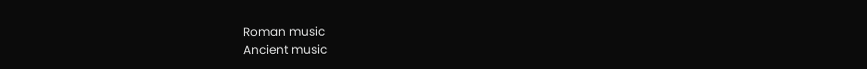Roman music
Ancient music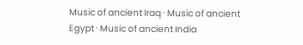Music of ancient Iraq · Music of ancient Egypt · Music of ancient India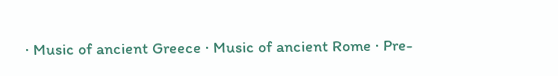· Music of ancient Greece · Music of ancient Rome · Pre-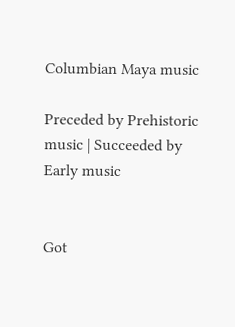Columbian Maya music

Preceded by Prehistoric music | Succeeded by Early music


Got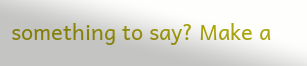something to say? Make a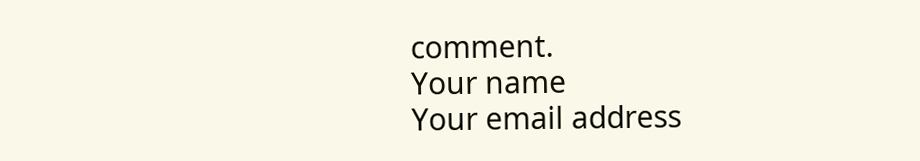comment.
Your name
Your email address